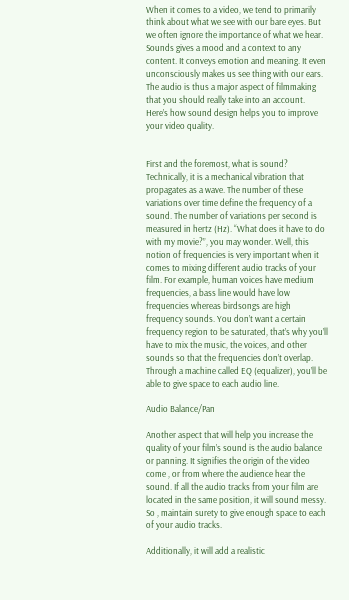When it comes to a video, we tend to primarily think about what we see with our bare eyes. But we often ignore the importance of what we hear. Sounds gives a mood and a context to any content. It conveys emotion and meaning. It even unconsciously makes us see thing with our ears. The audio is thus a major aspect of filmmaking that you should really take into an account. Here’s how sound design helps you to improve your video quality.


First and the foremost, what is sound? Technically, it is a mechanical vibration that propagates as a wave. The number of these variations over time define the frequency of a sound. The number of variations per second is measured in hertz (Hz). “What does it have to do with my movie?”, you may wonder. Well, this notion of frequencies is very important when it comes to mixing different audio tracks of your film. For example, human voices have medium frequencies, a bass line would have low frequencies whereas birdsongs are high frequency sounds. You don’t want a certain frequency region to be saturated, that’s why you’ll have to mix the music, the voices, and other sounds so that the frequencies don’t overlap. Through a machine called EQ (equalizer), you’ll be able to give space to each audio line.

Audio Balance/Pan

Another aspect that will help you increase the quality of your film’s sound is the audio balance or panning. It signifies the origin of the video come , or from where the audience hear the sound. If all the audio tracks from your film are located in the same position, it will sound messy. So , maintain surety to give enough space to each of your audio tracks.

Additionally, it will add a realistic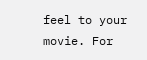feel to your movie. For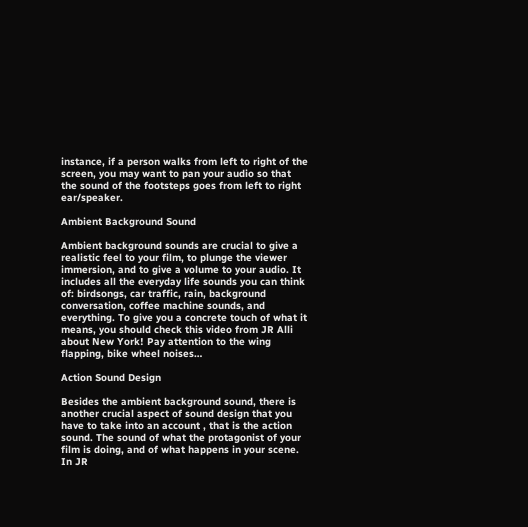instance, if a person walks from left to right of the screen, you may want to pan your audio so that the sound of the footsteps goes from left to right ear/speaker.

Ambient Background Sound

Ambient background sounds are crucial to give a realistic feel to your film, to plunge the viewer immersion, and to give a volume to your audio. It includes all the everyday life sounds you can think of: birdsongs, car traffic, rain, background conversation, coffee machine sounds, and everything. To give you a concrete touch of what it means, you should check this video from JR Alli about New York! Pay attention to the wing flapping, bike wheel noises…

Action Sound Design

Besides the ambient background sound, there is another crucial aspect of sound design that you have to take into an account , that is the action sound. The sound of what the protagonist of your film is doing, and of what happens in your scene. In JR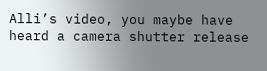Alli’s video, you maybe have heard a camera shutter release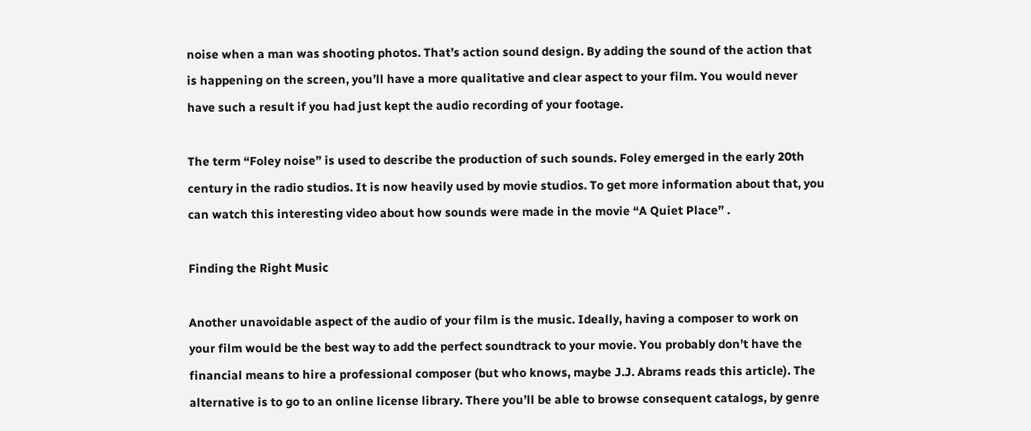noise when a man was shooting photos. That’s action sound design. By adding the sound of the action that is happening on the screen, you’ll have a more qualitative and clear aspect to your film. You would never have such a result if you had just kept the audio recording of your footage.

The term “Foley noise” is used to describe the production of such sounds. Foley emerged in the early 20th century in the radio studios. It is now heavily used by movie studios. To get more information about that, you can watch this interesting video about how sounds were made in the movie “A Quiet Place” .

Finding the Right Music

Another unavoidable aspect of the audio of your film is the music. Ideally, having a composer to work on your film would be the best way to add the perfect soundtrack to your movie. You probably don’t have the financial means to hire a professional composer (but who knows, maybe J.J. Abrams reads this article). The alternative is to go to an online license library. There you’ll be able to browse consequent catalogs, by genre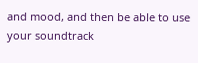and mood, and then be able to use your soundtrack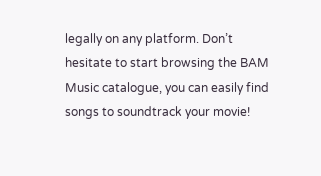legally on any platform. Don’t hesitate to start browsing the BAM Music catalogue, you can easily find songs to soundtrack your movie!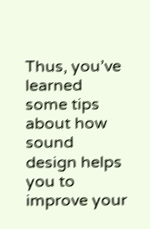Thus, you’ve learned some tips about how sound design helps you to improve your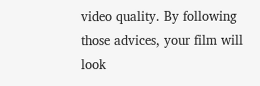video quality. By following those advices, your film will look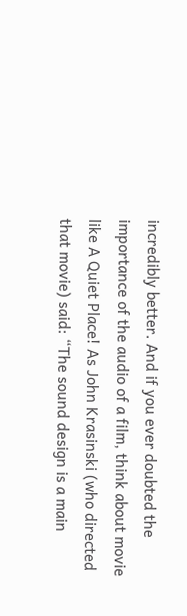incredibly better. And if you ever doubted the importance of the audio of a film, think about movie like A Quiet Place! As John Krasinski (who directed that movie) said: “The sound design is a main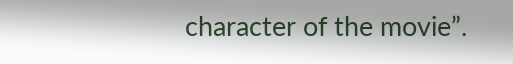character of the movie”.